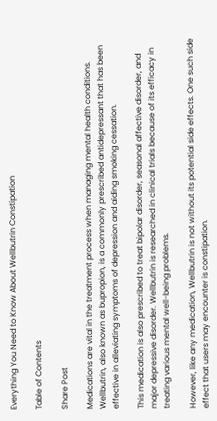Everything You Need to Know About Wellbutrin Constipation

Table of Contents

Share Post

Medications are vital in the treatment process when managing mental health conditions. Wellbutrin, also known as bupropion, is a commonly prescribed antidepressant that has been effective in alleviating symptoms of depression and aiding smoking cessation.

This medication is also prescribed to treat bipolar disorder, seasonal affective disorder, and major depressive disorder. Wellbutrin is researched in clinical trials because of its efficacy in treating various mental well-being problems.

However, like any medication, Wellbutrin is not without its potential side effects. One such side effect that users may encounter is constipation.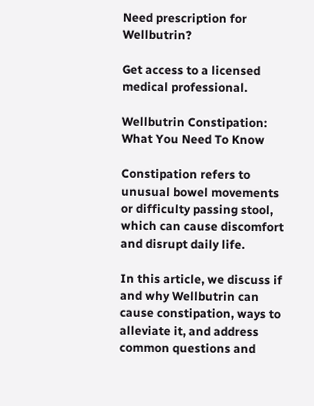Need prescription for Wellbutrin?

Get access to a licensed medical professional.

Wellbutrin Constipation: What You Need To Know

Constipation refers to unusual bowel movements or difficulty passing stool, which can cause discomfort and disrupt daily life.

In this article, we discuss if and why Wellbutrin can cause constipation, ways to alleviate it, and address common questions and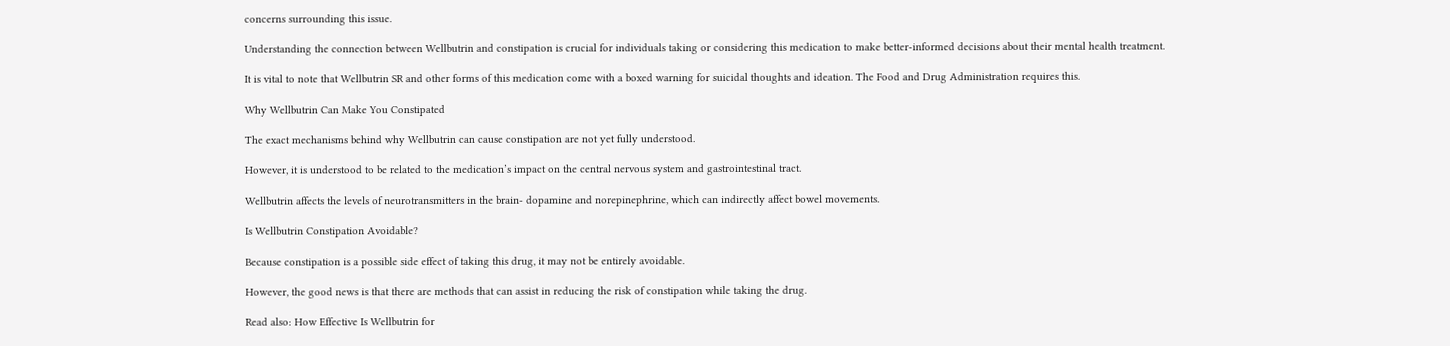concerns surrounding this issue.

Understanding the connection between Wellbutrin and constipation is crucial for individuals taking or considering this medication to make better-informed decisions about their mental health treatment.

It is vital to note that Wellbutrin SR and other forms of this medication come with a boxed warning for suicidal thoughts and ideation. The Food and Drug Administration requires this.

Why Wellbutrin Can Make You Constipated

The exact mechanisms behind why Wellbutrin can cause constipation are not yet fully understood.

However, it is understood to be related to the medication’s impact on the central nervous system and gastrointestinal tract.

Wellbutrin affects the levels of neurotransmitters in the brain- dopamine and norepinephrine, which can indirectly affect bowel movements.

Is Wellbutrin Constipation Avoidable?

Because constipation is a possible side effect of taking this drug, it may not be entirely avoidable.

However, the good news is that there are methods that can assist in reducing the risk of constipation while taking the drug.

Read also: How Effective Is Wellbutrin for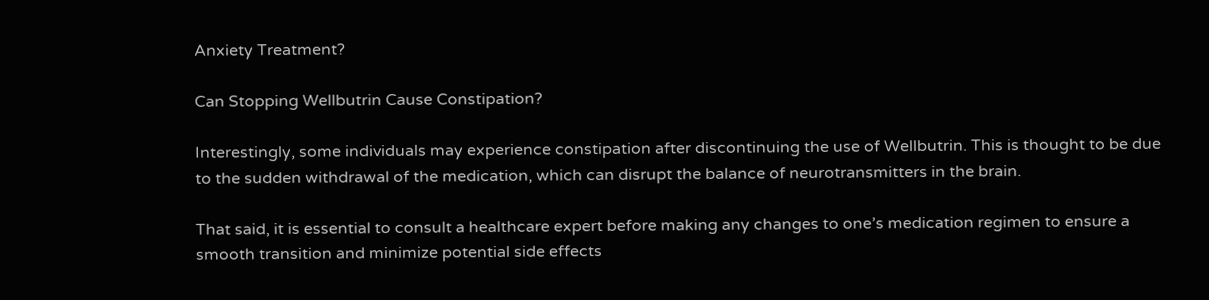Anxiety Treatment?

Can Stopping Wellbutrin Cause Constipation?

Interestingly, some individuals may experience constipation after discontinuing the use of Wellbutrin. This is thought to be due to the sudden withdrawal of the medication, which can disrupt the balance of neurotransmitters in the brain.

That said, it is essential to consult a healthcare expert before making any changes to one’s medication regimen to ensure a smooth transition and minimize potential side effects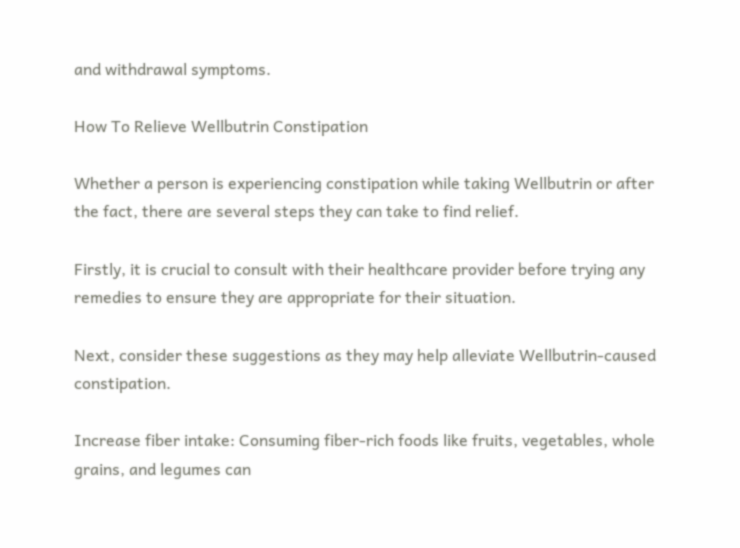and withdrawal symptoms.

How To Relieve Wellbutrin Constipation

Whether a person is experiencing constipation while taking Wellbutrin or after the fact, there are several steps they can take to find relief.

Firstly, it is crucial to consult with their healthcare provider before trying any remedies to ensure they are appropriate for their situation.

Next, consider these suggestions as they may help alleviate Wellbutrin-caused constipation.

Increase fiber intake: Consuming fiber-rich foods like fruits, vegetables, whole grains, and legumes can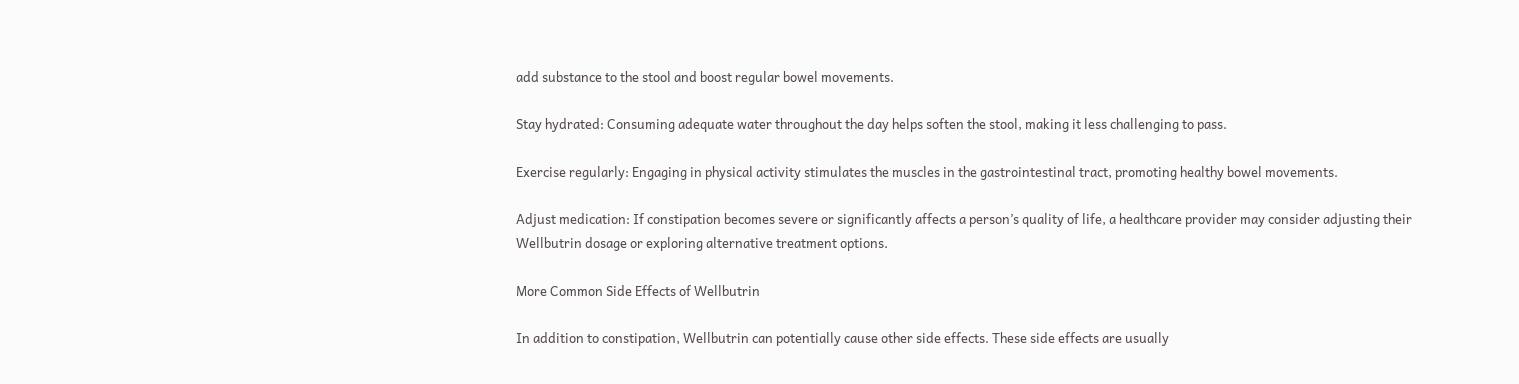add substance to the stool and boost regular bowel movements.

Stay hydrated: Consuming adequate water throughout the day helps soften the stool, making it less challenging to pass.

Exercise regularly: Engaging in physical activity stimulates the muscles in the gastrointestinal tract, promoting healthy bowel movements.

Adjust medication: If constipation becomes severe or significantly affects a person’s quality of life, a healthcare provider may consider adjusting their Wellbutrin dosage or exploring alternative treatment options.

More Common Side Effects of Wellbutrin

In addition to constipation, Wellbutrin can potentially cause other side effects. These side effects are usually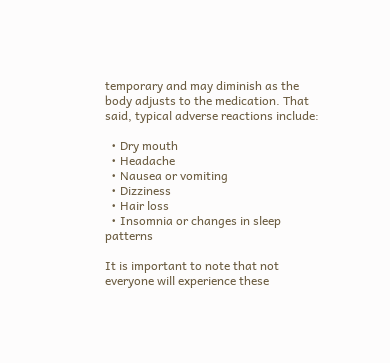temporary and may diminish as the body adjusts to the medication. That said, typical adverse reactions include:

  • Dry mouth
  • Headache
  • Nausea or vomiting
  • Dizziness
  • Hair loss
  • Insomnia or changes in sleep patterns

It is important to note that not everyone will experience these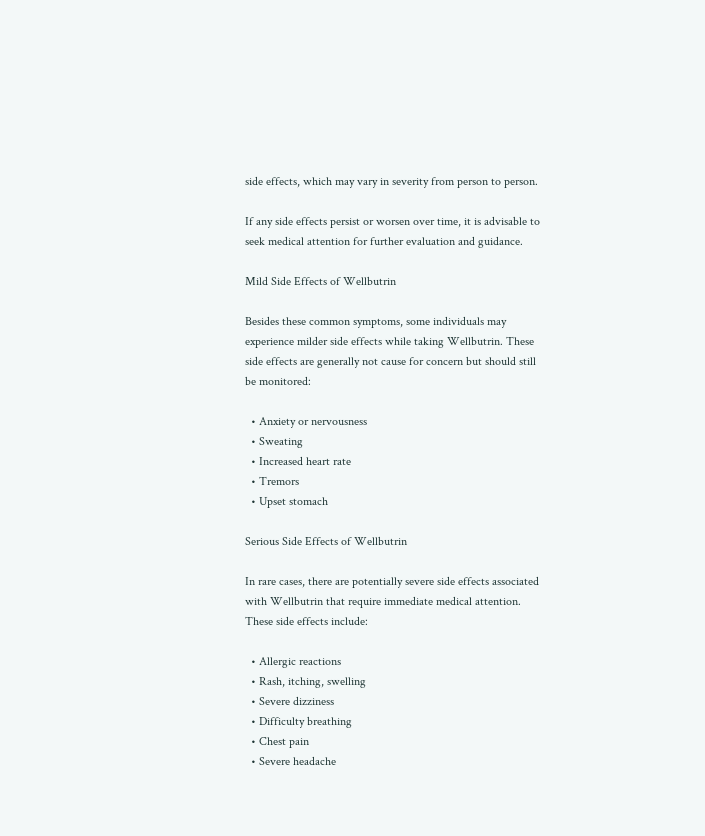side effects, which may vary in severity from person to person.

If any side effects persist or worsen over time, it is advisable to seek medical attention for further evaluation and guidance.

Mild Side Effects of Wellbutrin

Besides these common symptoms, some individuals may experience milder side effects while taking Wellbutrin. These side effects are generally not cause for concern but should still be monitored:

  • Anxiety or nervousness
  • Sweating
  • Increased heart rate
  • Tremors
  • Upset stomach

Serious Side Effects of Wellbutrin

In rare cases, there are potentially severe side effects associated with Wellbutrin that require immediate medical attention. These side effects include:

  • Allergic reactions
  • Rash, itching, swelling
  • Severe dizziness
  • Difficulty breathing
  • Chest pain
  • Severe headache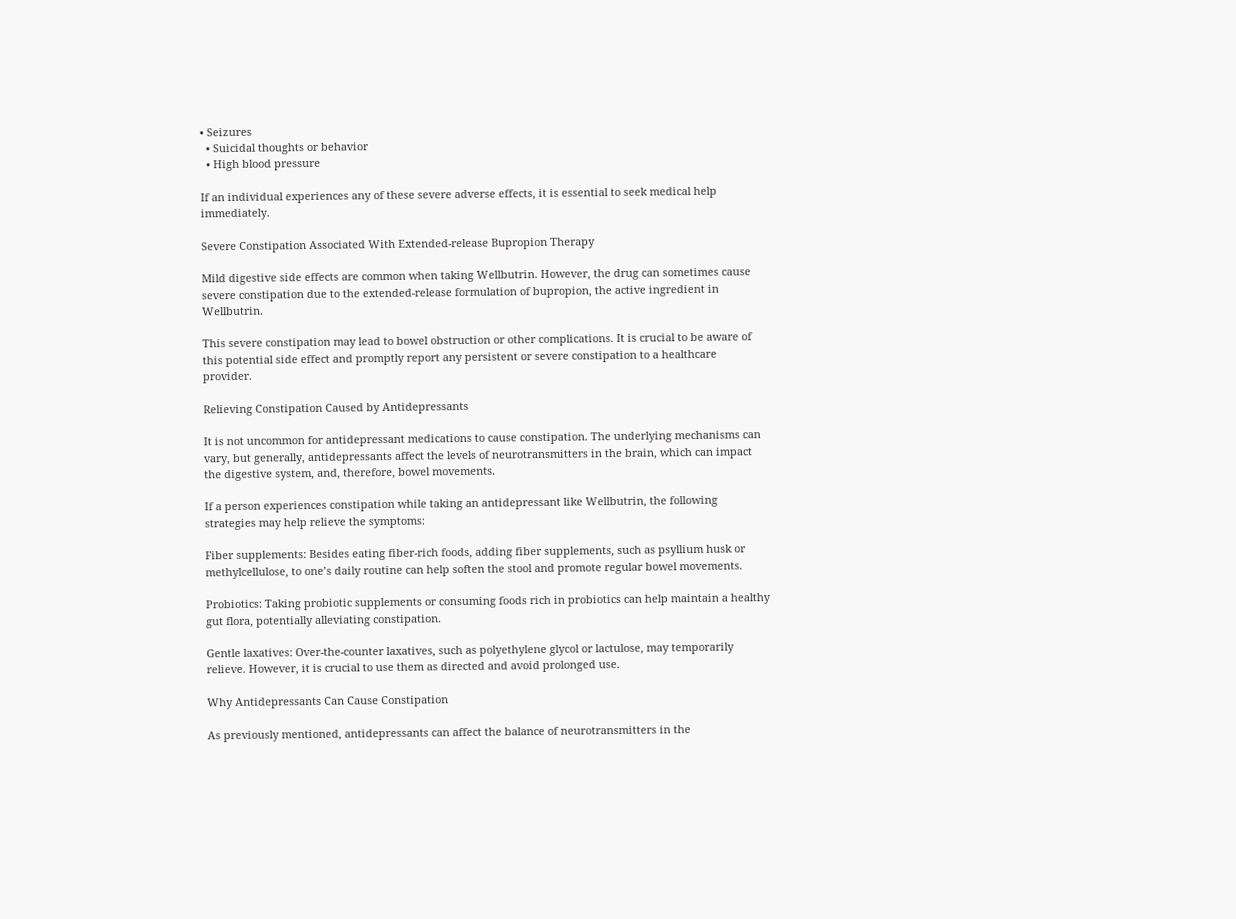• Seizures
  • Suicidal thoughts or behavior
  • High blood pressure

If an individual experiences any of these severe adverse effects, it is essential to seek medical help immediately.

Severe Constipation Associated With Extended-release Bupropion Therapy

Mild digestive side effects are common when taking Wellbutrin. However, the drug can sometimes cause severe constipation due to the extended-release formulation of bupropion, the active ingredient in Wellbutrin.

This severe constipation may lead to bowel obstruction or other complications. It is crucial to be aware of this potential side effect and promptly report any persistent or severe constipation to a healthcare provider.

Relieving Constipation Caused by Antidepressants

It is not uncommon for antidepressant medications to cause constipation. The underlying mechanisms can vary, but generally, antidepressants affect the levels of neurotransmitters in the brain, which can impact the digestive system, and, therefore, bowel movements.

If a person experiences constipation while taking an antidepressant like Wellbutrin, the following strategies may help relieve the symptoms:

Fiber supplements: Besides eating fiber-rich foods, adding fiber supplements, such as psyllium husk or methylcellulose, to one’s daily routine can help soften the stool and promote regular bowel movements.

Probiotics: Taking probiotic supplements or consuming foods rich in probiotics can help maintain a healthy gut flora, potentially alleviating constipation.

Gentle laxatives: Over-the-counter laxatives, such as polyethylene glycol or lactulose, may temporarily relieve. However, it is crucial to use them as directed and avoid prolonged use.

Why Antidepressants Can Cause Constipation

As previously mentioned, antidepressants can affect the balance of neurotransmitters in the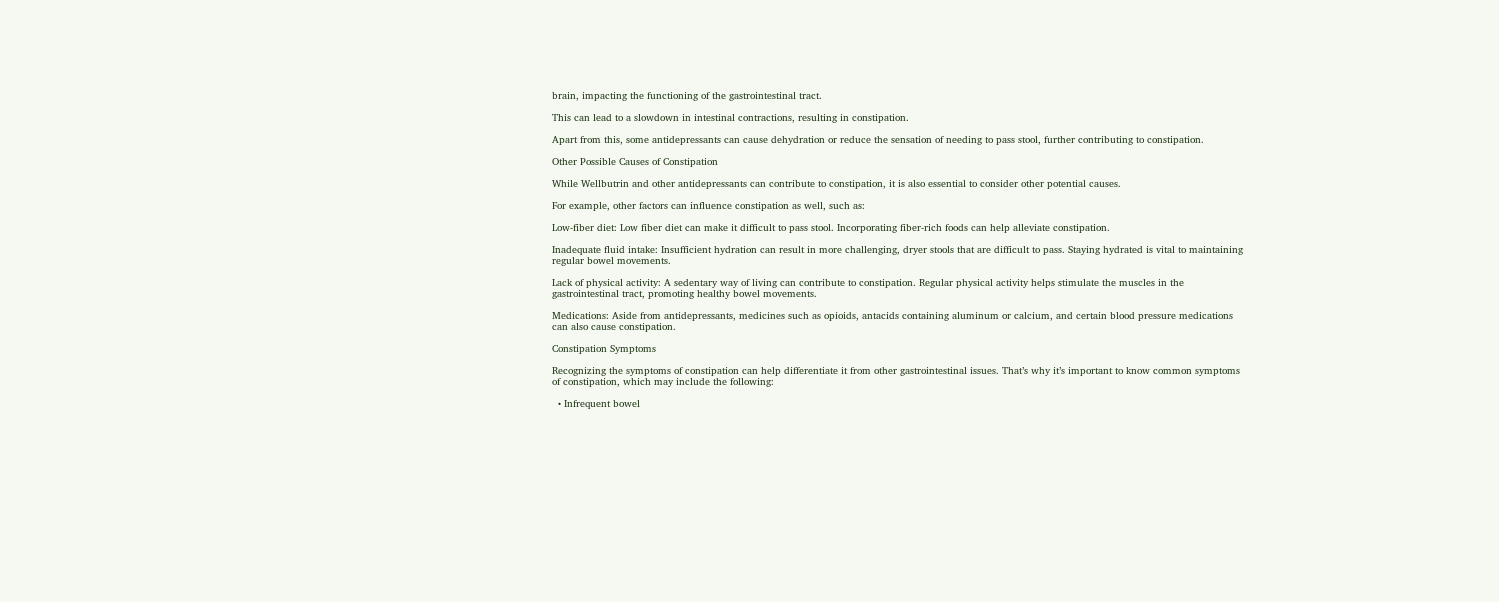brain, impacting the functioning of the gastrointestinal tract.

This can lead to a slowdown in intestinal contractions, resulting in constipation.

Apart from this, some antidepressants can cause dehydration or reduce the sensation of needing to pass stool, further contributing to constipation.

Other Possible Causes of Constipation

While Wellbutrin and other antidepressants can contribute to constipation, it is also essential to consider other potential causes.

For example, other factors can influence constipation as well, such as:

Low-fiber diet: Low fiber diet can make it difficult to pass stool. Incorporating fiber-rich foods can help alleviate constipation.

Inadequate fluid intake: Insufficient hydration can result in more challenging, dryer stools that are difficult to pass. Staying hydrated is vital to maintaining regular bowel movements.

Lack of physical activity: A sedentary way of living can contribute to constipation. Regular physical activity helps stimulate the muscles in the gastrointestinal tract, promoting healthy bowel movements.

Medications: Aside from antidepressants, medicines such as opioids, antacids containing aluminum or calcium, and certain blood pressure medications can also cause constipation.

Constipation Symptoms

Recognizing the symptoms of constipation can help differentiate it from other gastrointestinal issues. That’s why it’s important to know common symptoms of constipation, which may include the following:

  • Infrequent bowel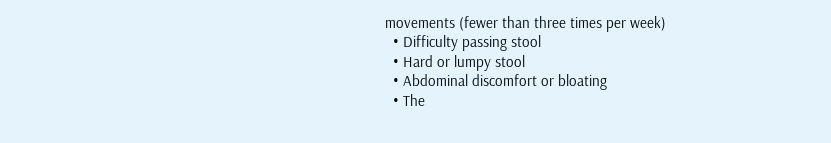movements (fewer than three times per week)
  • Difficulty passing stool
  • Hard or lumpy stool
  • Abdominal discomfort or bloating
  • The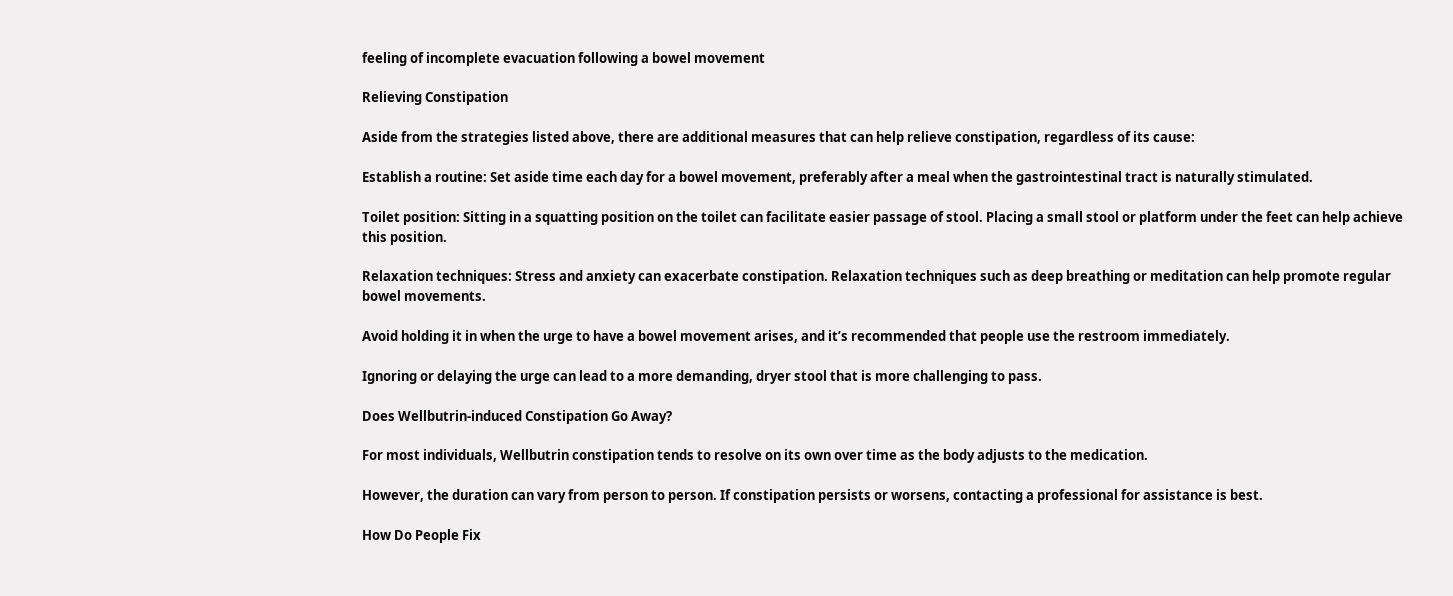feeling of incomplete evacuation following a bowel movement

Relieving Constipation

Aside from the strategies listed above, there are additional measures that can help relieve constipation, regardless of its cause:

Establish a routine: Set aside time each day for a bowel movement, preferably after a meal when the gastrointestinal tract is naturally stimulated.

Toilet position: Sitting in a squatting position on the toilet can facilitate easier passage of stool. Placing a small stool or platform under the feet can help achieve this position.

Relaxation techniques: Stress and anxiety can exacerbate constipation. Relaxation techniques such as deep breathing or meditation can help promote regular bowel movements.

Avoid holding it in when the urge to have a bowel movement arises, and it’s recommended that people use the restroom immediately.

Ignoring or delaying the urge can lead to a more demanding, dryer stool that is more challenging to pass.

Does Wellbutrin-induced Constipation Go Away?

For most individuals, Wellbutrin constipation tends to resolve on its own over time as the body adjusts to the medication.

However, the duration can vary from person to person. If constipation persists or worsens, contacting a professional for assistance is best.

How Do People Fix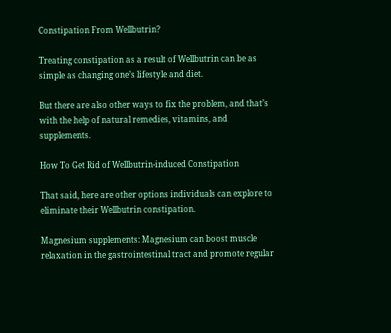Constipation From Wellbutrin?

Treating constipation as a result of Wellbutrin can be as simple as changing one’s lifestyle and diet.

But there are also other ways to fix the problem, and that’s with the help of natural remedies, vitamins, and supplements.

How To Get Rid of Wellbutrin-induced Constipation

That said, here are other options individuals can explore to eliminate their Wellbutrin constipation.

Magnesium supplements: Magnesium can boost muscle relaxation in the gastrointestinal tract and promote regular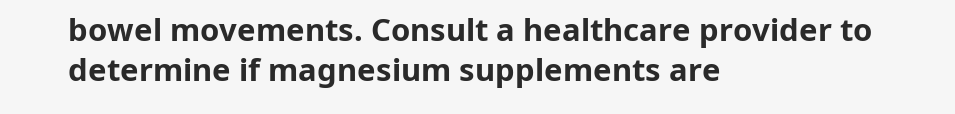bowel movements. Consult a healthcare provider to determine if magnesium supplements are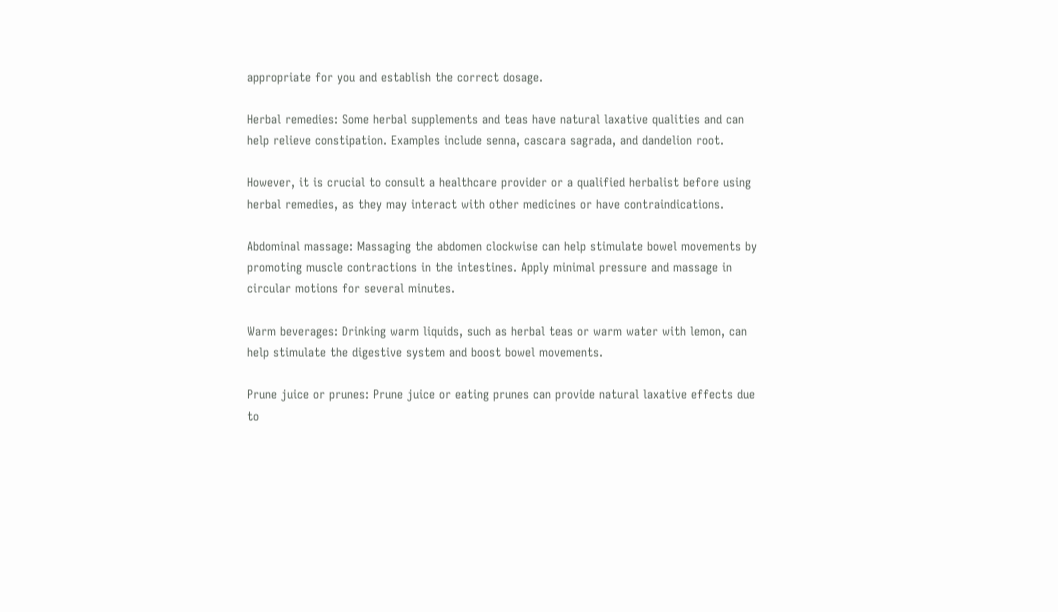appropriate for you and establish the correct dosage.

Herbal remedies: Some herbal supplements and teas have natural laxative qualities and can help relieve constipation. Examples include senna, cascara sagrada, and dandelion root.

However, it is crucial to consult a healthcare provider or a qualified herbalist before using herbal remedies, as they may interact with other medicines or have contraindications.

Abdominal massage: Massaging the abdomen clockwise can help stimulate bowel movements by promoting muscle contractions in the intestines. Apply minimal pressure and massage in circular motions for several minutes.

Warm beverages: Drinking warm liquids, such as herbal teas or warm water with lemon, can help stimulate the digestive system and boost bowel movements.

Prune juice or prunes: Prune juice or eating prunes can provide natural laxative effects due to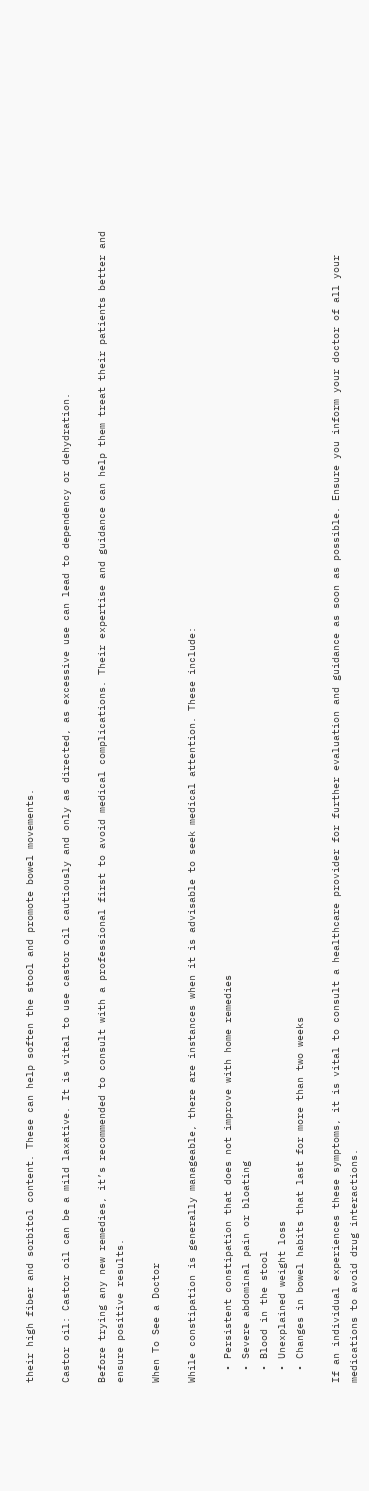their high fiber and sorbitol content. These can help soften the stool and promote bowel movements.

Castor oil: Castor oil can be a mild laxative. It is vital to use castor oil cautiously and only as directed, as excessive use can lead to dependency or dehydration.

Before trying any new remedies, it’s recommended to consult with a professional first to avoid medical complications. Their expertise and guidance can help them treat their patients better and ensure positive results.

When To See a Doctor

While constipation is generally manageable, there are instances when it is advisable to seek medical attention. These include:

  • Persistent constipation that does not improve with home remedies
  • Severe abdominal pain or bloating
  • Blood in the stool
  • Unexplained weight loss
  • Changes in bowel habits that last for more than two weeks

If an individual experiences these symptoms, it is vital to consult a healthcare provider for further evaluation and guidance as soon as possible. Ensure you inform your doctor of all your medications to avoid drug interactions.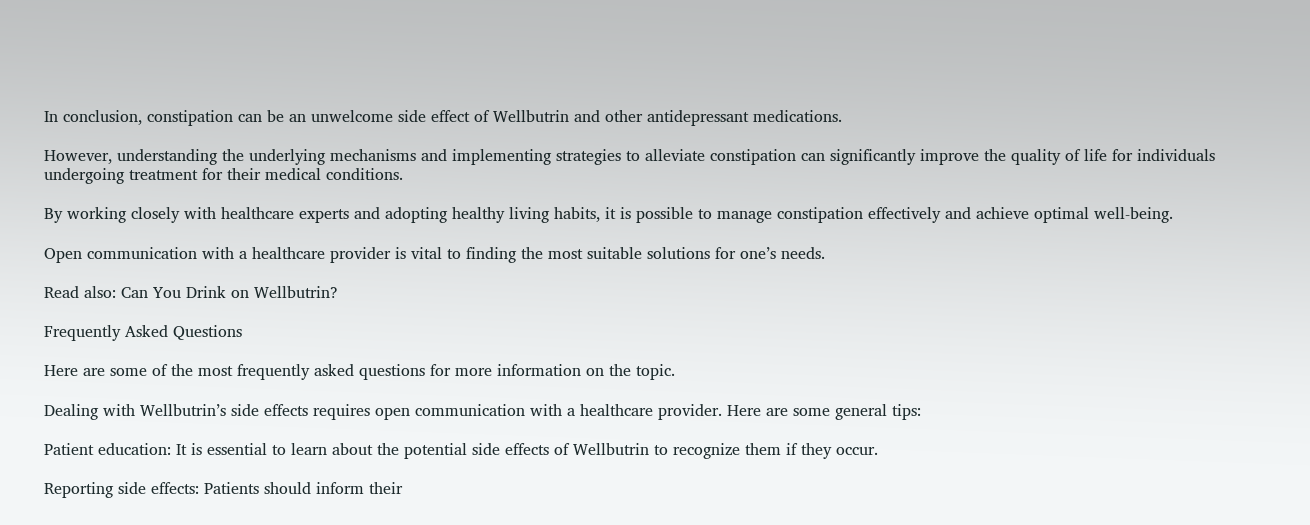In conclusion, constipation can be an unwelcome side effect of Wellbutrin and other antidepressant medications.

However, understanding the underlying mechanisms and implementing strategies to alleviate constipation can significantly improve the quality of life for individuals undergoing treatment for their medical conditions.

By working closely with healthcare experts and adopting healthy living habits, it is possible to manage constipation effectively and achieve optimal well-being.

Open communication with a healthcare provider is vital to finding the most suitable solutions for one’s needs.

Read also: Can You Drink on Wellbutrin?

Frequently Asked Questions

Here are some of the most frequently asked questions for more information on the topic.

Dealing with Wellbutrin’s side effects requires open communication with a healthcare provider. Here are some general tips:

Patient education: It is essential to learn about the potential side effects of Wellbutrin to recognize them if they occur.

Reporting side effects: Patients should inform their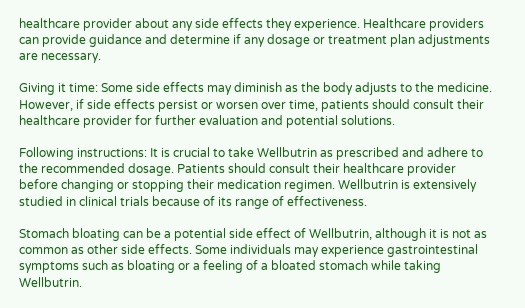healthcare provider about any side effects they experience. Healthcare providers can provide guidance and determine if any dosage or treatment plan adjustments are necessary.

Giving it time: Some side effects may diminish as the body adjusts to the medicine. However, if side effects persist or worsen over time, patients should consult their healthcare provider for further evaluation and potential solutions.

Following instructions: It is crucial to take Wellbutrin as prescribed and adhere to the recommended dosage. Patients should consult their healthcare provider before changing or stopping their medication regimen. Wellbutrin is extensively studied in clinical trials because of its range of effectiveness.

Stomach bloating can be a potential side effect of Wellbutrin, although it is not as common as other side effects. Some individuals may experience gastrointestinal symptoms such as bloating or a feeling of a bloated stomach while taking Wellbutrin.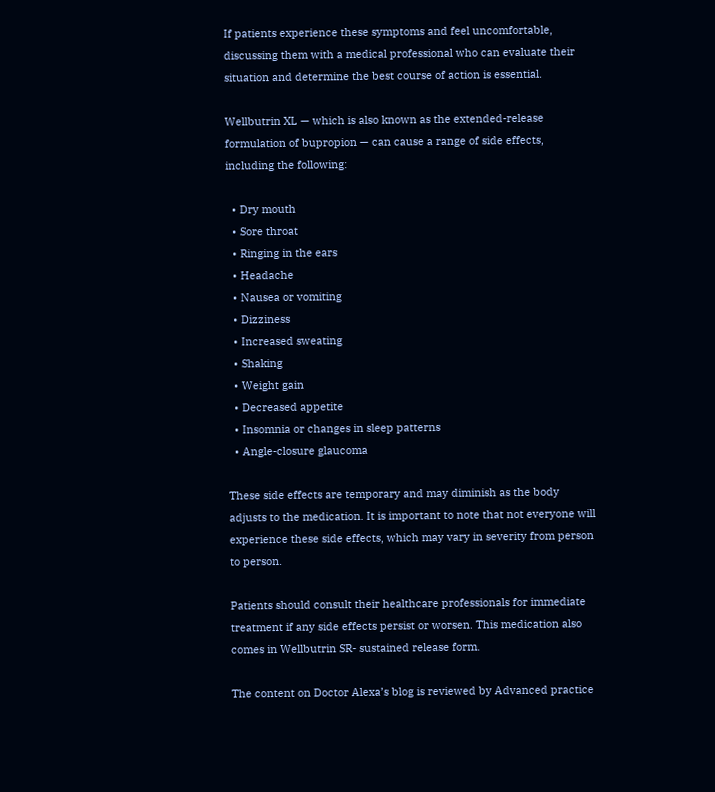If patients experience these symptoms and feel uncomfortable, discussing them with a medical professional who can evaluate their situation and determine the best course of action is essential.

Wellbutrin XL — which is also known as the extended-release formulation of bupropion — can cause a range of side effects, including the following:

  • Dry mouth
  • Sore throat
  • Ringing in the ears
  • Headache
  • Nausea or vomiting
  • Dizziness
  • Increased sweating
  • Shaking
  • Weight gain
  • Decreased appetite
  • Insomnia or changes in sleep patterns
  • Angle-closure glaucoma

These side effects are temporary and may diminish as the body adjusts to the medication. It is important to note that not everyone will experience these side effects, which may vary in severity from person to person.

Patients should consult their healthcare professionals for immediate treatment if any side effects persist or worsen. This medication also comes in Wellbutrin SR- sustained release form.

The content on Doctor Alexa’s blog is reviewed by Advanced practice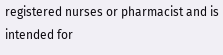registered nurses or pharmacist and is intended for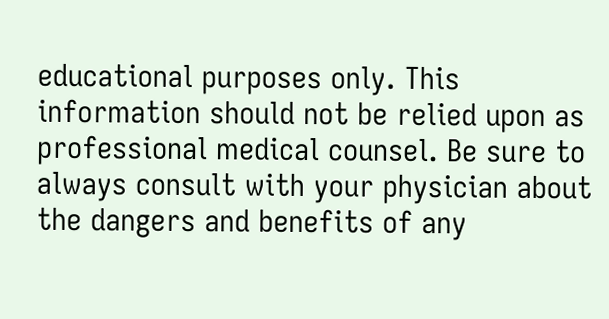educational purposes only. This information should not be relied upon as professional medical counsel. Be sure to always consult with your physician about the dangers and benefits of any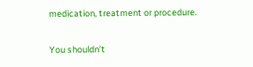medication, treatment or procedure.

You shouldn’t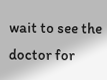wait to see the doctor for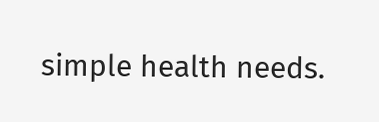simple health needs.